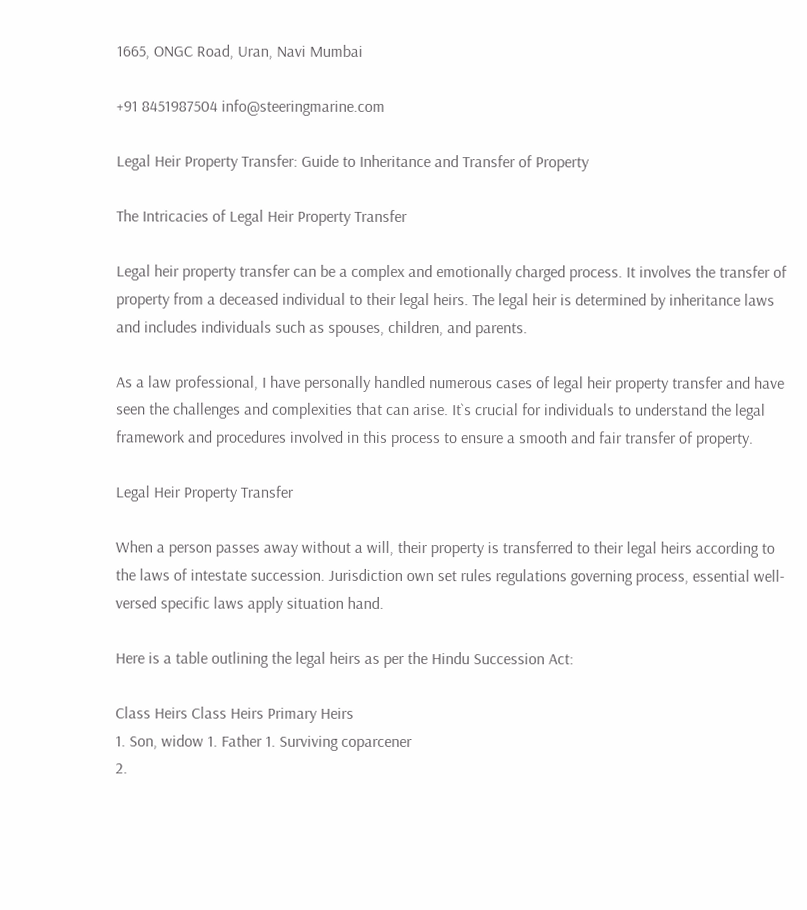1665, ONGC Road, Uran, Navi Mumbai

+91 8451987504 info@steeringmarine.com

Legal Heir Property Transfer: Guide to Inheritance and Transfer of Property

The Intricacies of Legal Heir Property Transfer

Legal heir property transfer can be a complex and emotionally charged process. It involves the transfer of property from a deceased individual to their legal heirs. The legal heir is determined by inheritance laws and includes individuals such as spouses, children, and parents.

As a law professional, I have personally handled numerous cases of legal heir property transfer and have seen the challenges and complexities that can arise. It`s crucial for individuals to understand the legal framework and procedures involved in this process to ensure a smooth and fair transfer of property.

Legal Heir Property Transfer

When a person passes away without a will, their property is transferred to their legal heirs according to the laws of intestate succession. Jurisdiction own set rules regulations governing process, essential well-versed specific laws apply situation hand.

Here is a table outlining the legal heirs as per the Hindu Succession Act:

Class Heirs Class Heirs Primary Heirs
1. Son, widow 1. Father 1. Surviving coparcener
2.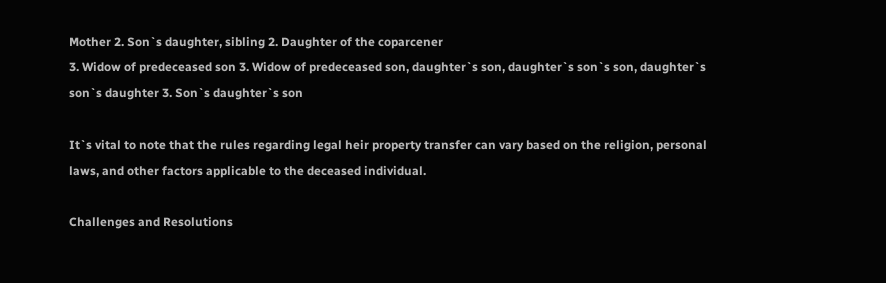Mother 2. Son`s daughter, sibling 2. Daughter of the coparcener
3. Widow of predeceased son 3. Widow of predeceased son, daughter`s son, daughter`s son`s son, daughter`s son`s daughter 3. Son`s daughter`s son

It`s vital to note that the rules regarding legal heir property transfer can vary based on the religion, personal laws, and other factors applicable to the deceased individual.

Challenges and Resolutions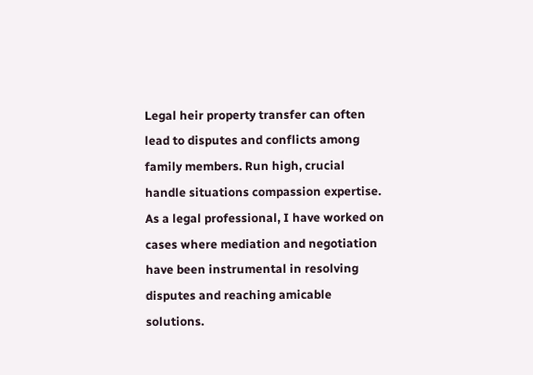Legal heir property transfer can often lead to disputes and conflicts among family members. Run high, crucial handle situations compassion expertise. As a legal professional, I have worked on cases where mediation and negotiation have been instrumental in resolving disputes and reaching amicable solutions.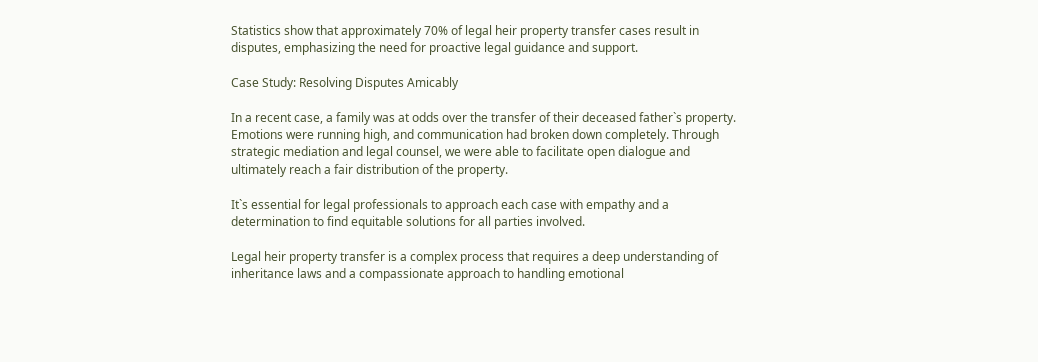Statistics show that approximately 70% of legal heir property transfer cases result in disputes, emphasizing the need for proactive legal guidance and support.

Case Study: Resolving Disputes Amicably

In a recent case, a family was at odds over the transfer of their deceased father`s property. Emotions were running high, and communication had broken down completely. Through strategic mediation and legal counsel, we were able to facilitate open dialogue and ultimately reach a fair distribution of the property.

It`s essential for legal professionals to approach each case with empathy and a determination to find equitable solutions for all parties involved.

Legal heir property transfer is a complex process that requires a deep understanding of inheritance laws and a compassionate approach to handling emotional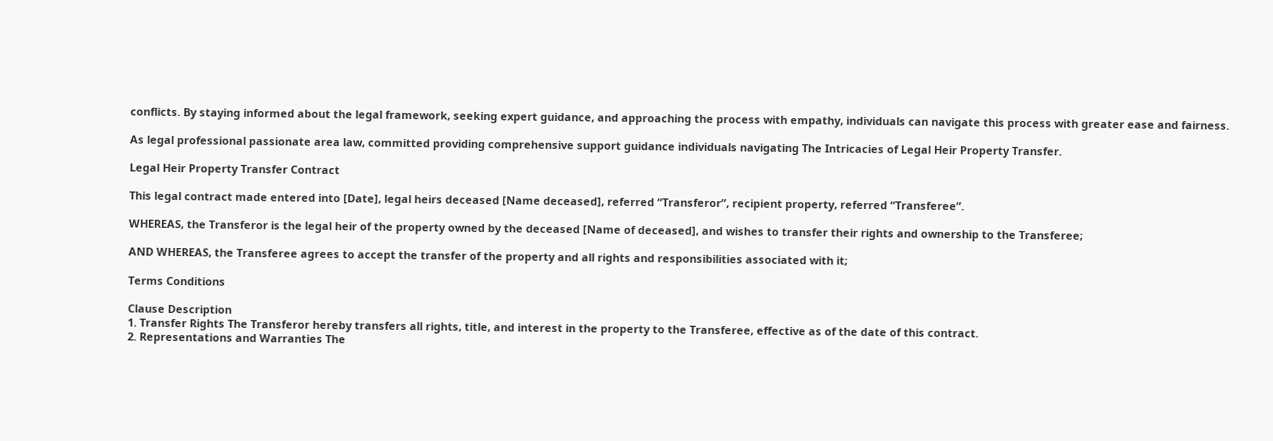conflicts. By staying informed about the legal framework, seeking expert guidance, and approaching the process with empathy, individuals can navigate this process with greater ease and fairness.

As legal professional passionate area law, committed providing comprehensive support guidance individuals navigating The Intricacies of Legal Heir Property Transfer.

Legal Heir Property Transfer Contract

This legal contract made entered into [Date], legal heirs deceased [Name deceased], referred “Transferor”, recipient property, referred “Transferee”.

WHEREAS, the Transferor is the legal heir of the property owned by the deceased [Name of deceased], and wishes to transfer their rights and ownership to the Transferee;

AND WHEREAS, the Transferee agrees to accept the transfer of the property and all rights and responsibilities associated with it;

Terms Conditions

Clause Description
1. Transfer Rights The Transferor hereby transfers all rights, title, and interest in the property to the Transferee, effective as of the date of this contract.
2. Representations and Warranties The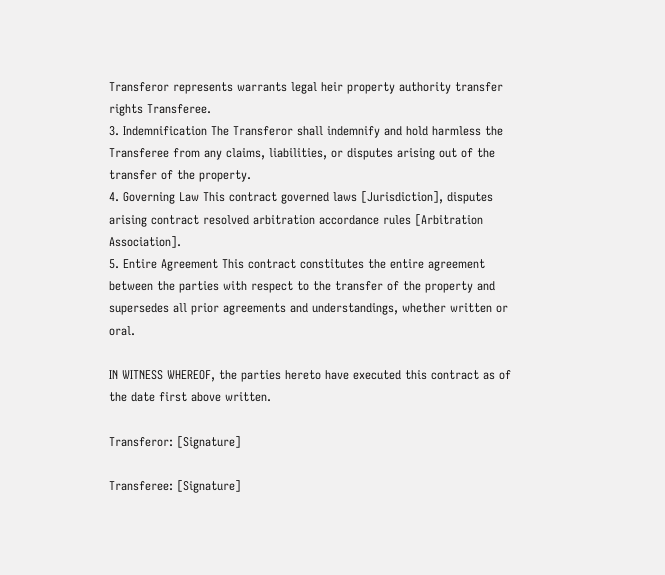Transferor represents warrants legal heir property authority transfer rights Transferee.
3. Indemnification The Transferor shall indemnify and hold harmless the Transferee from any claims, liabilities, or disputes arising out of the transfer of the property.
4. Governing Law This contract governed laws [Jurisdiction], disputes arising contract resolved arbitration accordance rules [Arbitration Association].
5. Entire Agreement This contract constitutes the entire agreement between the parties with respect to the transfer of the property and supersedes all prior agreements and understandings, whether written or oral.

IN WITNESS WHEREOF, the parties hereto have executed this contract as of the date first above written.

Transferor: [Signature]

Transferee: [Signature]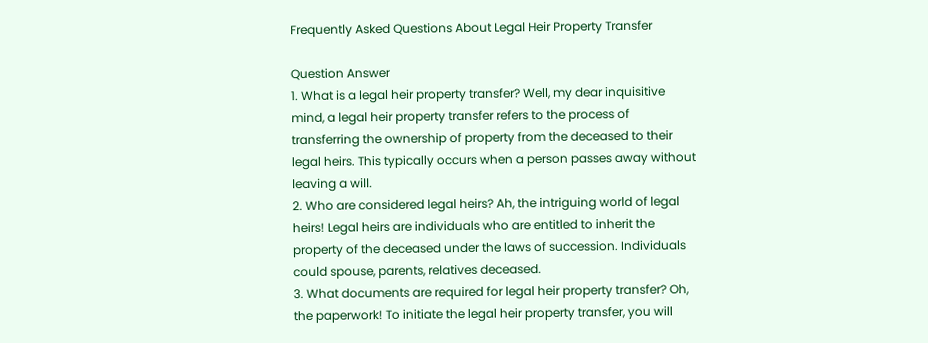Frequently Asked Questions About Legal Heir Property Transfer

Question Answer
1. What is a legal heir property transfer? Well, my dear inquisitive mind, a legal heir property transfer refers to the process of transferring the ownership of property from the deceased to their legal heirs. This typically occurs when a person passes away without leaving a will.
2. Who are considered legal heirs? Ah, the intriguing world of legal heirs! Legal heirs are individuals who are entitled to inherit the property of the deceased under the laws of succession. Individuals could spouse, parents, relatives deceased.
3. What documents are required for legal heir property transfer? Oh, the paperwork! To initiate the legal heir property transfer, you will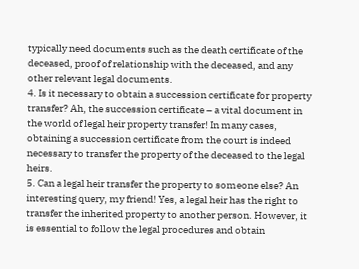typically need documents such as the death certificate of the deceased, proof of relationship with the deceased, and any other relevant legal documents.
4. Is it necessary to obtain a succession certificate for property transfer? Ah, the succession certificate – a vital document in the world of legal heir property transfer! In many cases, obtaining a succession certificate from the court is indeed necessary to transfer the property of the deceased to the legal heirs.
5. Can a legal heir transfer the property to someone else? An interesting query, my friend! Yes, a legal heir has the right to transfer the inherited property to another person. However, it is essential to follow the legal procedures and obtain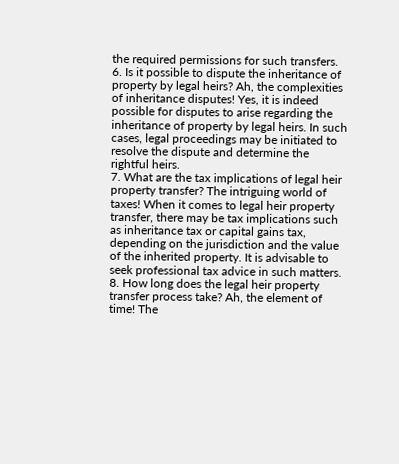the required permissions for such transfers.
6. Is it possible to dispute the inheritance of property by legal heirs? Ah, the complexities of inheritance disputes! Yes, it is indeed possible for disputes to arise regarding the inheritance of property by legal heirs. In such cases, legal proceedings may be initiated to resolve the dispute and determine the rightful heirs.
7. What are the tax implications of legal heir property transfer? The intriguing world of taxes! When it comes to legal heir property transfer, there may be tax implications such as inheritance tax or capital gains tax, depending on the jurisdiction and the value of the inherited property. It is advisable to seek professional tax advice in such matters.
8. How long does the legal heir property transfer process take? Ah, the element of time! The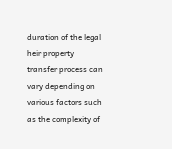duration of the legal heir property transfer process can vary depending on various factors such as the complexity of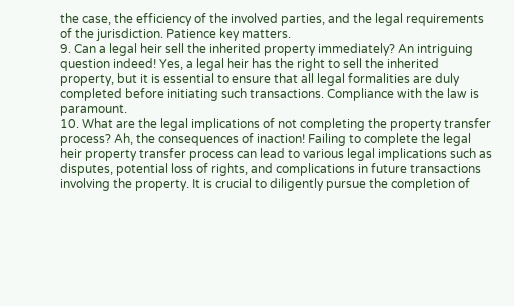the case, the efficiency of the involved parties, and the legal requirements of the jurisdiction. Patience key matters.
9. Can a legal heir sell the inherited property immediately? An intriguing question indeed! Yes, a legal heir has the right to sell the inherited property, but it is essential to ensure that all legal formalities are duly completed before initiating such transactions. Compliance with the law is paramount.
10. What are the legal implications of not completing the property transfer process? Ah, the consequences of inaction! Failing to complete the legal heir property transfer process can lead to various legal implications such as disputes, potential loss of rights, and complications in future transactions involving the property. It is crucial to diligently pursue the completion of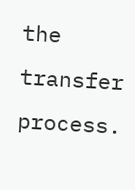the transfer process.